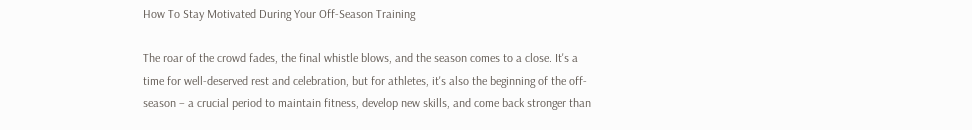How To Stay Motivated During Your Off-Season Training

The roar of the crowd fades, the final whistle blows, and the season comes to a close. It's a time for well-deserved rest and celebration, but for athletes, it's also the beginning of the off-season – a crucial period to maintain fitness, develop new skills, and come back stronger than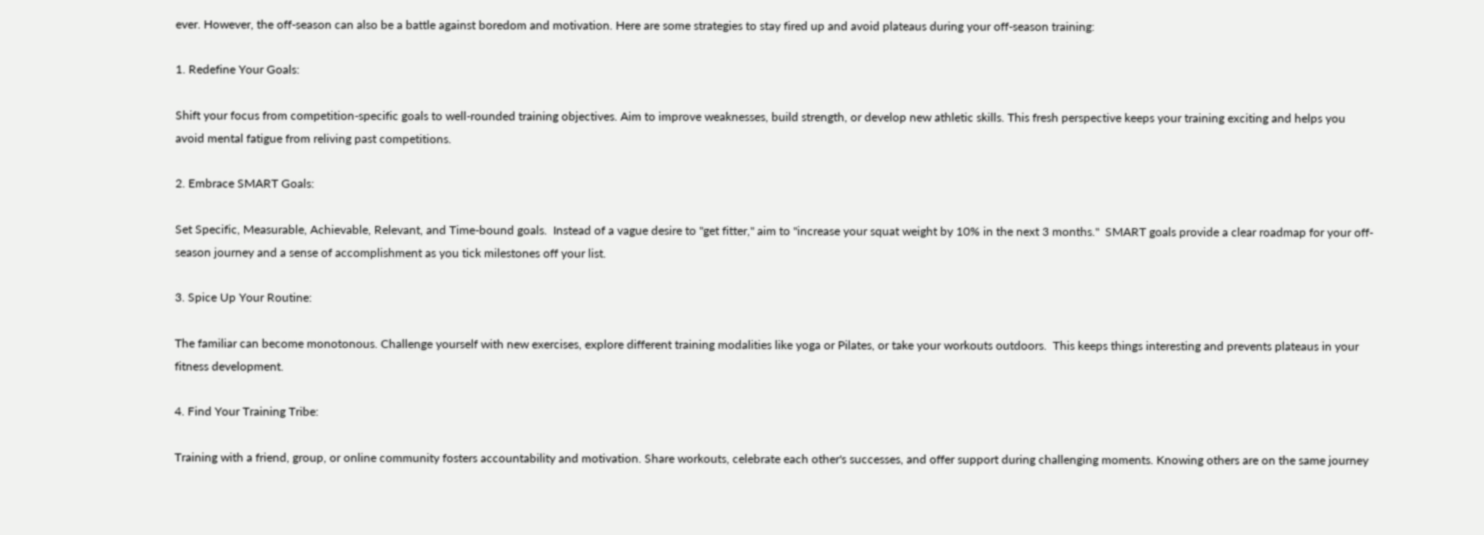ever. However, the off-season can also be a battle against boredom and motivation. Here are some strategies to stay fired up and avoid plateaus during your off-season training:

1. Redefine Your Goals:

Shift your focus from competition-specific goals to well-rounded training objectives. Aim to improve weaknesses, build strength, or develop new athletic skills. This fresh perspective keeps your training exciting and helps you avoid mental fatigue from reliving past competitions.

2. Embrace SMART Goals:

Set Specific, Measurable, Achievable, Relevant, and Time-bound goals.  Instead of a vague desire to "get fitter," aim to "increase your squat weight by 10% in the next 3 months."  SMART goals provide a clear roadmap for your off-season journey and a sense of accomplishment as you tick milestones off your list.

3. Spice Up Your Routine:

The familiar can become monotonous. Challenge yourself with new exercises, explore different training modalities like yoga or Pilates, or take your workouts outdoors.  This keeps things interesting and prevents plateaus in your fitness development.

4. Find Your Training Tribe:

Training with a friend, group, or online community fosters accountability and motivation. Share workouts, celebrate each other's successes, and offer support during challenging moments. Knowing others are on the same journey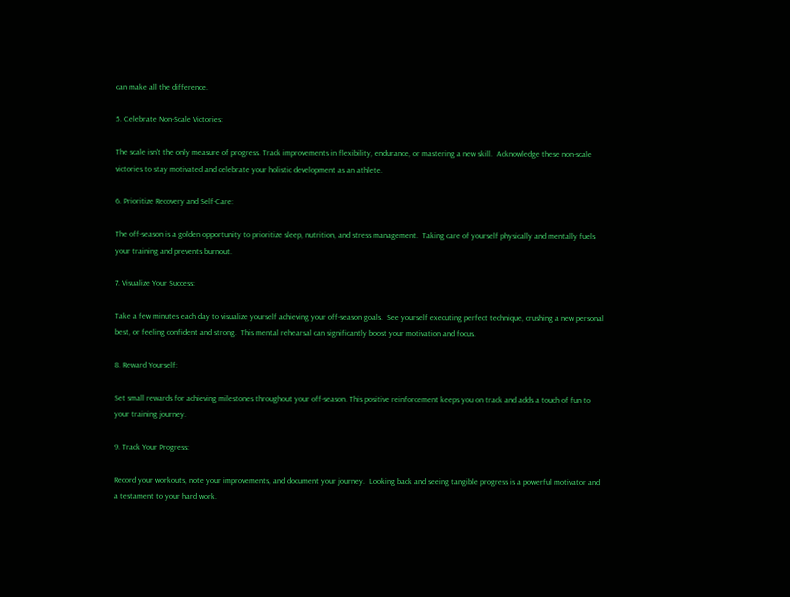can make all the difference.

5. Celebrate Non-Scale Victories:

The scale isn't the only measure of progress. Track improvements in flexibility, endurance, or mastering a new skill.  Acknowledge these non-scale victories to stay motivated and celebrate your holistic development as an athlete.

6. Prioritize Recovery and Self-Care:

The off-season is a golden opportunity to prioritize sleep, nutrition, and stress management.  Taking care of yourself physically and mentally fuels your training and prevents burnout.

7. Visualize Your Success:

Take a few minutes each day to visualize yourself achieving your off-season goals.  See yourself executing perfect technique, crushing a new personal best, or feeling confident and strong.  This mental rehearsal can significantly boost your motivation and focus.

8. Reward Yourself:

Set small rewards for achieving milestones throughout your off-season. This positive reinforcement keeps you on track and adds a touch of fun to your training journey.

9. Track Your Progress:

Record your workouts, note your improvements, and document your journey.  Looking back and seeing tangible progress is a powerful motivator and a testament to your hard work.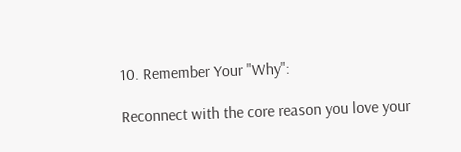10. Remember Your "Why":

Reconnect with the core reason you love your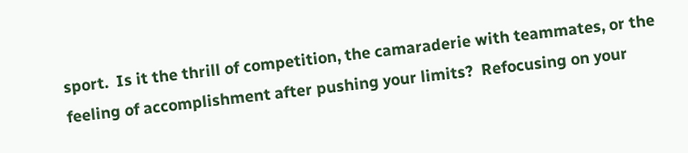sport.  Is it the thrill of competition, the camaraderie with teammates, or the feeling of accomplishment after pushing your limits?  Refocusing on your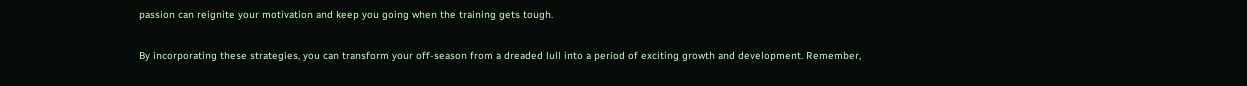passion can reignite your motivation and keep you going when the training gets tough.

By incorporating these strategies, you can transform your off-season from a dreaded lull into a period of exciting growth and development. Remember,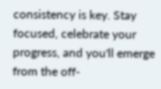consistency is key. Stay focused, celebrate your progress, and you'll emerge from the off-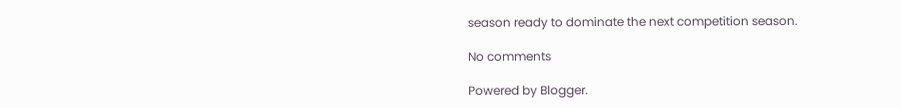season ready to dominate the next competition season.

No comments

Powered by Blogger.